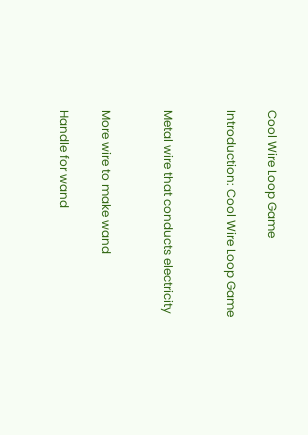Cool Wire Loop Game

Introduction: Cool Wire Loop Game


Metal wire that conducts electricity


More wire to make wand

Handle for wand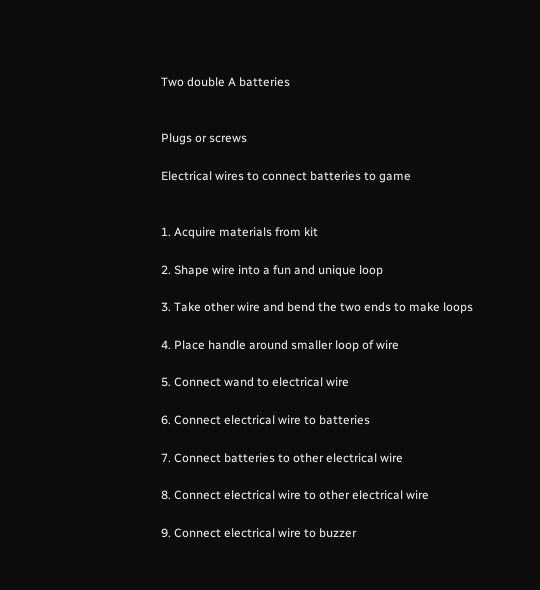Two double A batteries


Plugs or screws

Electrical wires to connect batteries to game


1. Acquire materials from kit

2. Shape wire into a fun and unique loop

3. Take other wire and bend the two ends to make loops

4. Place handle around smaller loop of wire

5. Connect wand to electrical wire

6. Connect electrical wire to batteries

7. Connect batteries to other electrical wire

8. Connect electrical wire to other electrical wire

9. Connect electrical wire to buzzer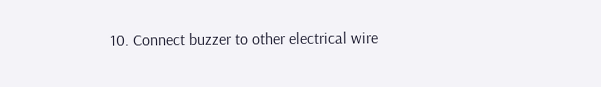10. Connect buzzer to other electrical wire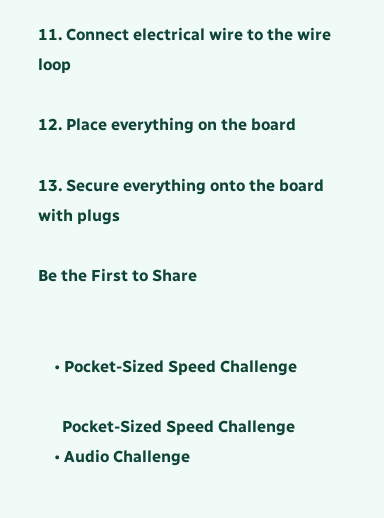11. Connect electrical wire to the wire loop

12. Place everything on the board

13. Secure everything onto the board with plugs

Be the First to Share


    • Pocket-Sized Speed Challenge

      Pocket-Sized Speed Challenge
    • Audio Challenge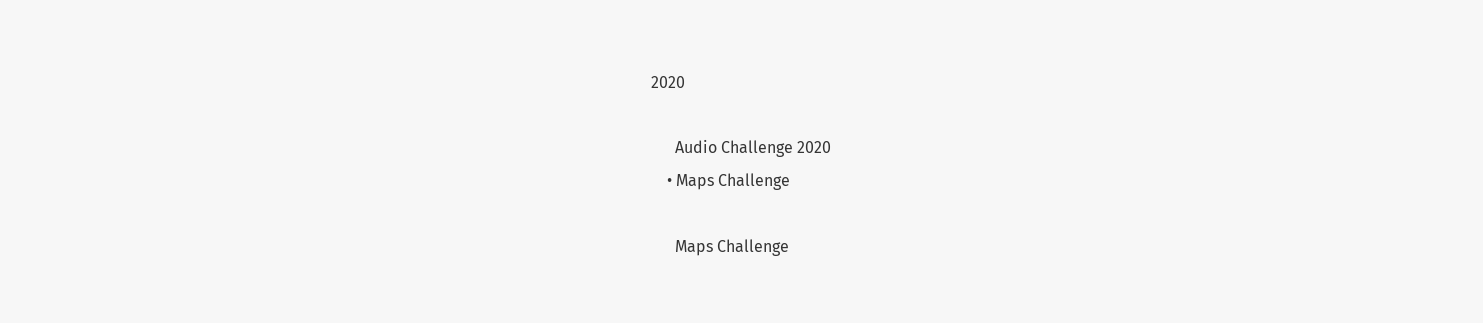2020

      Audio Challenge 2020
    • Maps Challenge

      Maps Challenge